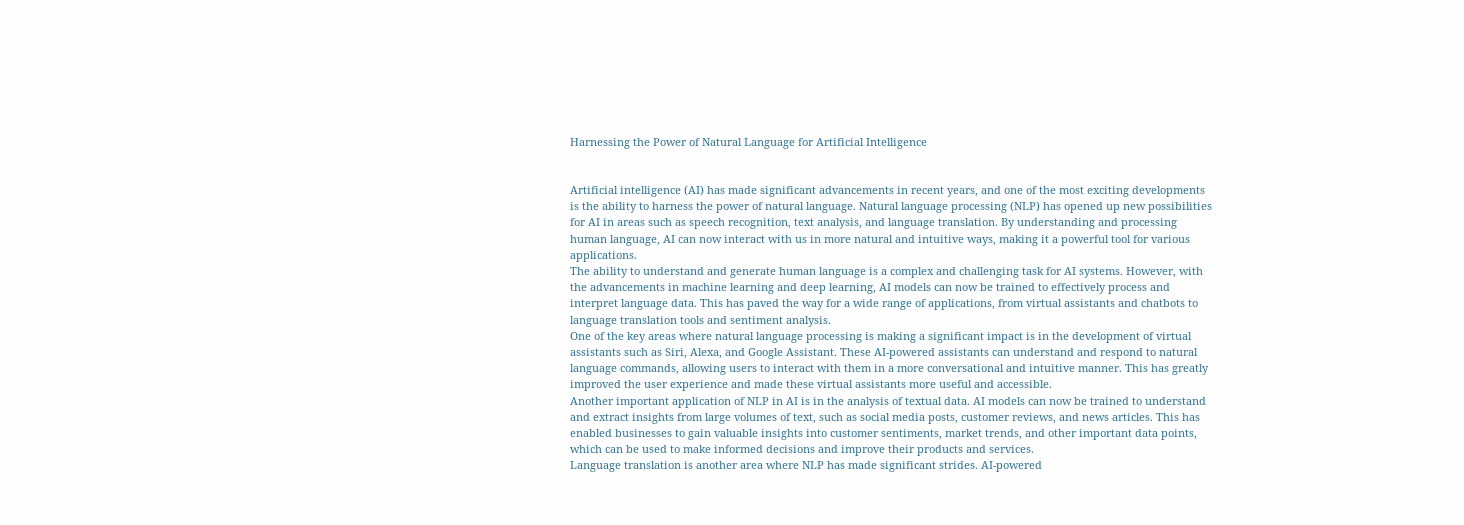Harnessing the Power of Natural Language for Artificial Intelligence


Artificial intelligence (AI) has made significant advancements in recent years, and one of the most exciting developments is the ability to harness the power of natural language. Natural language processing (NLP) has opened up new possibilities for AI in areas such as speech recognition, text analysis, and language translation. By understanding and processing human language, AI can now interact with us in more natural and intuitive ways, making it a powerful tool for various applications.
The ability to understand and generate human language is a complex and challenging task for AI systems. However, with the advancements in machine learning and deep learning, AI models can now be trained to effectively process and interpret language data. This has paved the way for a wide range of applications, from virtual assistants and chatbots to language translation tools and sentiment analysis.
One of the key areas where natural language processing is making a significant impact is in the development of virtual assistants such as Siri, Alexa, and Google Assistant. These AI-powered assistants can understand and respond to natural language commands, allowing users to interact with them in a more conversational and intuitive manner. This has greatly improved the user experience and made these virtual assistants more useful and accessible.
Another important application of NLP in AI is in the analysis of textual data. AI models can now be trained to understand and extract insights from large volumes of text, such as social media posts, customer reviews, and news articles. This has enabled businesses to gain valuable insights into customer sentiments, market trends, and other important data points, which can be used to make informed decisions and improve their products and services.
Language translation is another area where NLP has made significant strides. AI-powered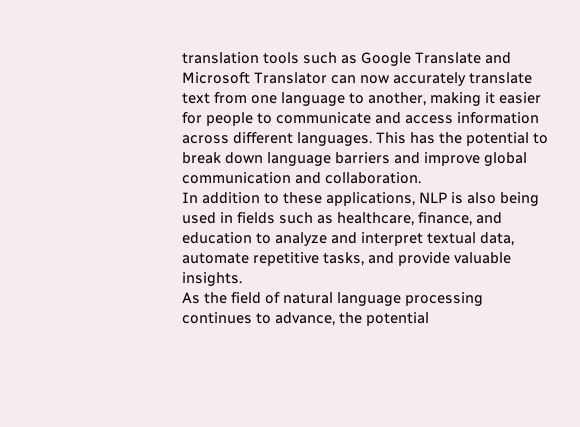translation tools such as Google Translate and Microsoft Translator can now accurately translate text from one language to another, making it easier for people to communicate and access information across different languages. This has the potential to break down language barriers and improve global communication and collaboration.
In addition to these applications, NLP is also being used in fields such as healthcare, finance, and education to analyze and interpret textual data, automate repetitive tasks, and provide valuable insights.
As the field of natural language processing continues to advance, the potential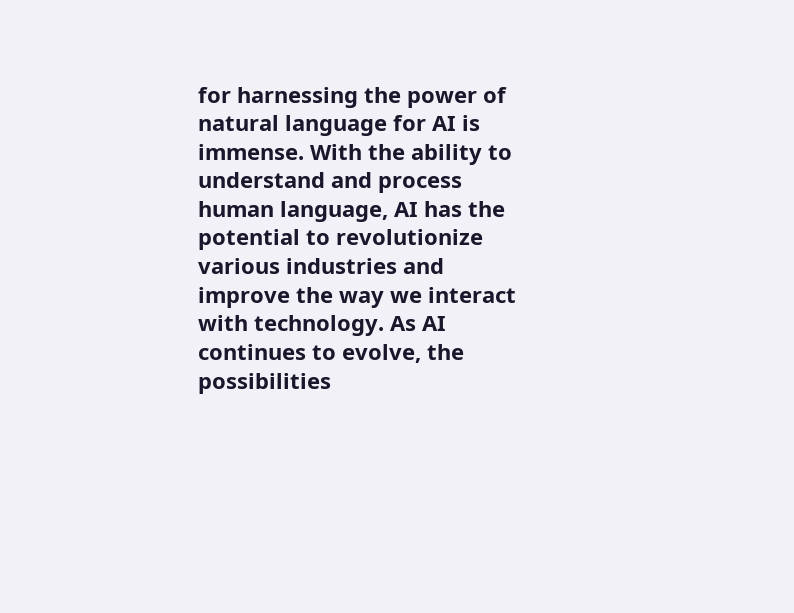for harnessing the power of natural language for AI is immense. With the ability to understand and process human language, AI has the potential to revolutionize various industries and improve the way we interact with technology. As AI continues to evolve, the possibilities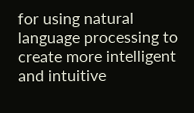for using natural language processing to create more intelligent and intuitive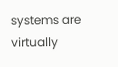systems are virtually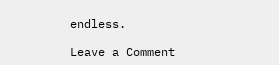endless.

Leave a Comment